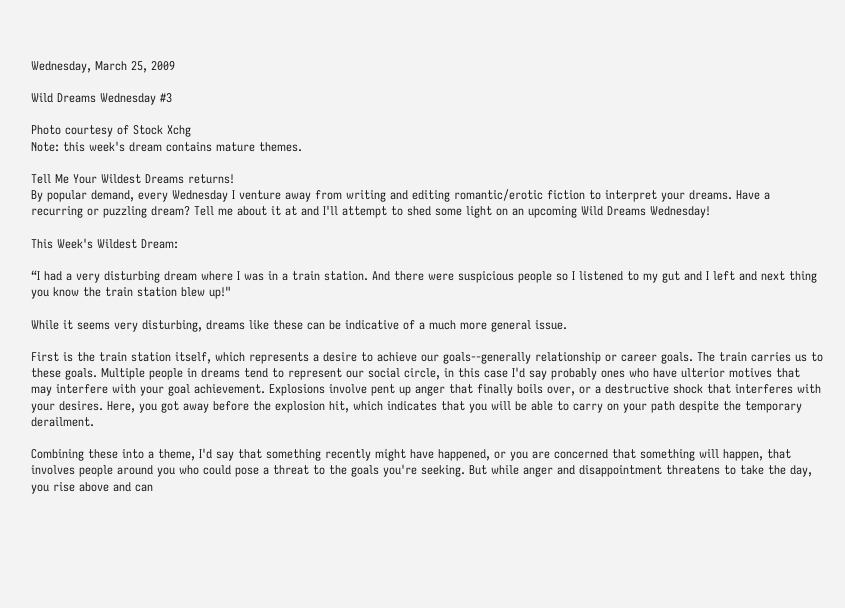Wednesday, March 25, 2009

Wild Dreams Wednesday #3

Photo courtesy of Stock Xchg
Note: this week's dream contains mature themes.

Tell Me Your Wildest Dreams returns!
By popular demand, every Wednesday I venture away from writing and editing romantic/erotic fiction to interpret your dreams. Have a recurring or puzzling dream? Tell me about it at and I'll attempt to shed some light on an upcoming Wild Dreams Wednesday!

This Week's Wildest Dream:

“I had a very disturbing dream where I was in a train station. And there were suspicious people so I listened to my gut and I left and next thing you know the train station blew up!"

While it seems very disturbing, dreams like these can be indicative of a much more general issue.

First is the train station itself, which represents a desire to achieve our goals--generally relationship or career goals. The train carries us to these goals. Multiple people in dreams tend to represent our social circle, in this case I'd say probably ones who have ulterior motives that may interfere with your goal achievement. Explosions involve pent up anger that finally boils over, or a destructive shock that interferes with your desires. Here, you got away before the explosion hit, which indicates that you will be able to carry on your path despite the temporary derailment.

Combining these into a theme, I'd say that something recently might have happened, or you are concerned that something will happen, that involves people around you who could pose a threat to the goals you're seeking. But while anger and disappointment threatens to take the day, you rise above and can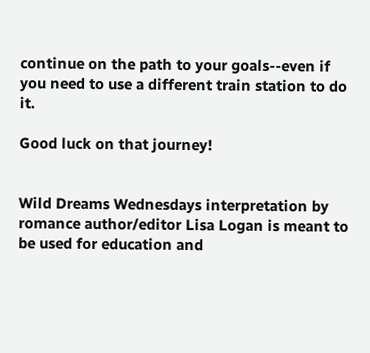continue on the path to your goals--even if you need to use a different train station to do it.

Good luck on that journey!


Wild Dreams Wednesdays interpretation by romance author/editor Lisa Logan is meant to be used for education and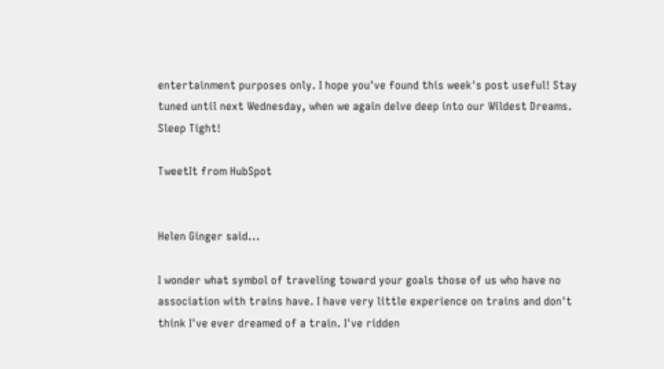entertainment purposes only. I hope you've found this week's post useful! Stay tuned until next Wednesday, when we again delve deep into our Wildest Dreams. Sleep Tight!

TweetIt from HubSpot


Helen Ginger said...

I wonder what symbol of traveling toward your goals those of us who have no association with trains have. I have very little experience on trains and don't think I've ever dreamed of a train. I've ridden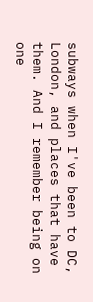subways when I've been to DC, London, and places that have them. And I remember being on one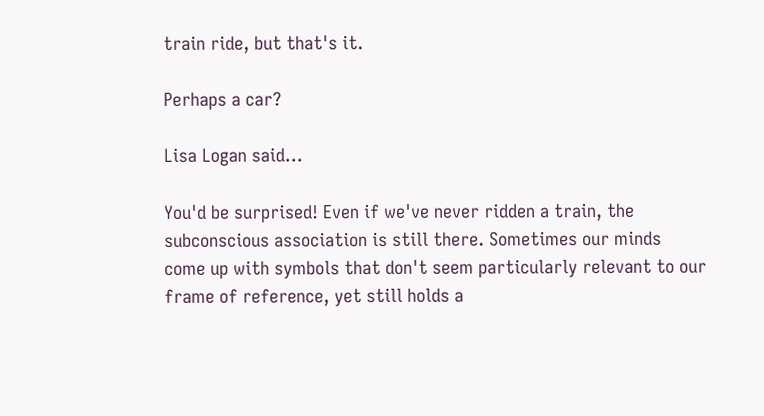train ride, but that's it.

Perhaps a car?

Lisa Logan said...

You'd be surprised! Even if we've never ridden a train, the subconscious association is still there. Sometimes our minds come up with symbols that don't seem particularly relevant to our frame of reference, yet still holds a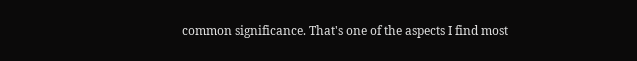common significance. That's one of the aspects I find most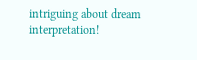intriguing about dream interpretation!